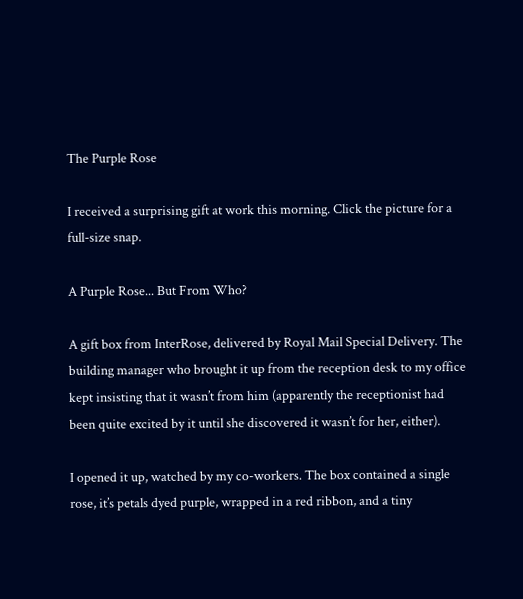The Purple Rose

I received a surprising gift at work this morning. Click the picture for a full-size snap.

A Purple Rose... But From Who?

A gift box from InterRose, delivered by Royal Mail Special Delivery. The building manager who brought it up from the reception desk to my office kept insisting that it wasn’t from him (apparently the receptionist had been quite excited by it until she discovered it wasn’t for her, either).

I opened it up, watched by my co-workers. The box contained a single rose, it’s petals dyed purple, wrapped in a red ribbon, and a tiny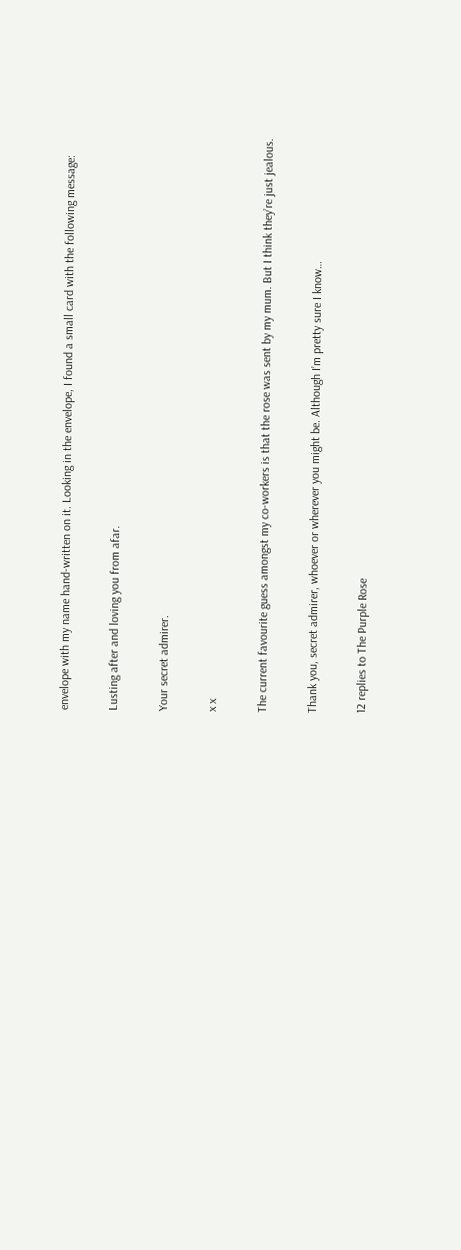envelope with my name hand-written on it. Looking in the envelope, I found a small card with the following message:

Lusting after and loving you from afar.

Your secret admirer.

x x

The current favourite guess amongst my co-workers is that the rose was sent by my mum. But I think they’re just jealous.

Thank you, secret admirer, whoever or wherever you might be. Although I’m pretty sure I know…

12 replies to The Purple Rose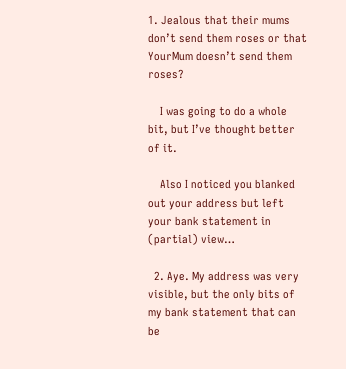1. Jealous that their mums don’t send them roses or that YourMum doesn’t send them roses?

    I was going to do a whole bit, but I’ve thought better of it.

    Also I noticed you blanked out your address but left your bank statement in (partial) view…

  2. Aye. My address was very visible, but the only bits of my bank statement that can be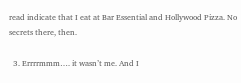read indicate that I eat at Bar Essential and Hollywood Pizza. No secrets there, then.

  3. Errrrmmm…. it wasn’t me. And I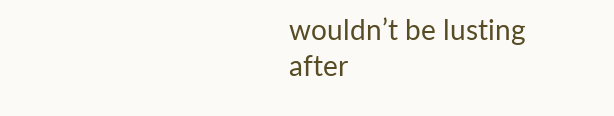wouldn’t be lusting after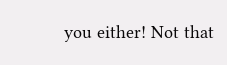you either! Not that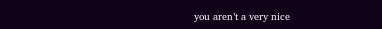you aren’t a very nice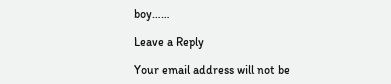boy……

Leave a Reply

Your email address will not be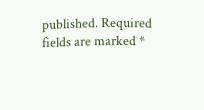published. Required fields are marked *